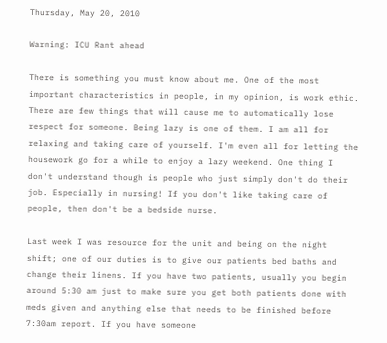Thursday, May 20, 2010

Warning: ICU Rant ahead

There is something you must know about me. One of the most important characteristics in people, in my opinion, is work ethic. There are few things that will cause me to automatically lose respect for someone. Being lazy is one of them. I am all for relaxing and taking care of yourself. I'm even all for letting the housework go for a while to enjoy a lazy weekend. One thing I don't understand though is people who just simply don't do their job. Especially in nursing! If you don't like taking care of people, then don't be a bedside nurse.

Last week I was resource for the unit and being on the night shift; one of our duties is to give our patients bed baths and change their linens. If you have two patients, usually you begin around 5:30 am just to make sure you get both patients done with meds given and anything else that needs to be finished before 7:30am report. If you have someone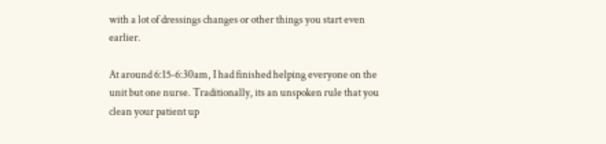with a lot of dressings changes or other things you start even earlier.

At around 6:15-6:30am, I had finished helping everyone on the unit but one nurse. Traditionally, its an unspoken rule that you clean your patient up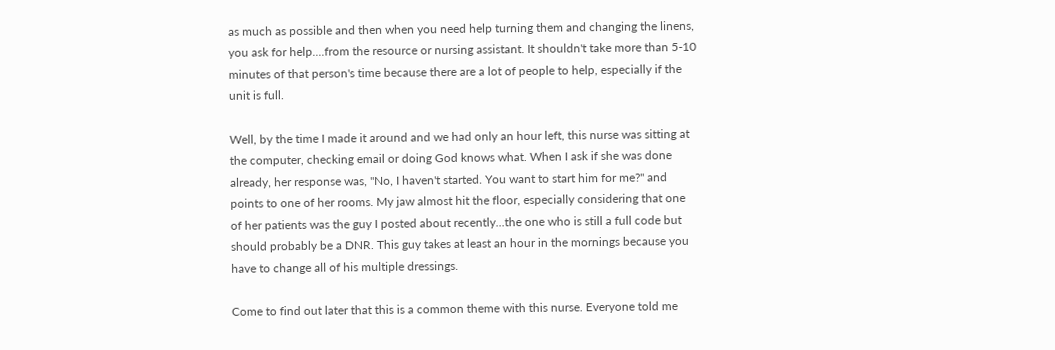as much as possible and then when you need help turning them and changing the linens, you ask for help....from the resource or nursing assistant. It shouldn't take more than 5-10 minutes of that person's time because there are a lot of people to help, especially if the unit is full.

Well, by the time I made it around and we had only an hour left, this nurse was sitting at the computer, checking email or doing God knows what. When I ask if she was done already, her response was, "No, I haven't started. You want to start him for me?" and points to one of her rooms. My jaw almost hit the floor, especially considering that one of her patients was the guy I posted about recently...the one who is still a full code but should probably be a DNR. This guy takes at least an hour in the mornings because you have to change all of his multiple dressings.

Come to find out later that this is a common theme with this nurse. Everyone told me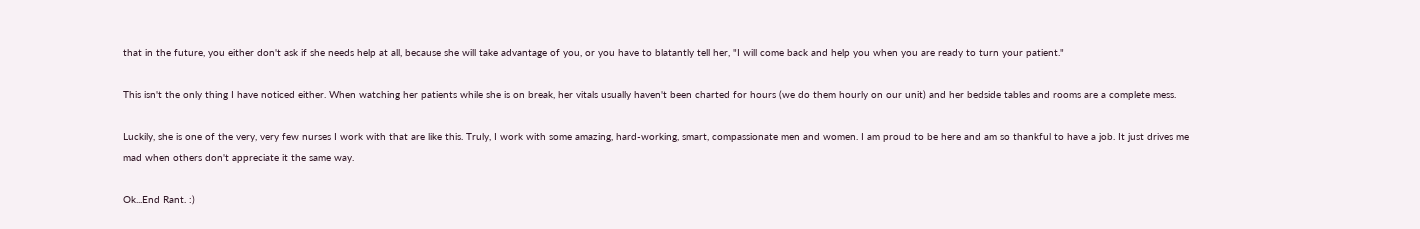that in the future, you either don't ask if she needs help at all, because she will take advantage of you, or you have to blatantly tell her, "I will come back and help you when you are ready to turn your patient."

This isn't the only thing I have noticed either. When watching her patients while she is on break, her vitals usually haven't been charted for hours (we do them hourly on our unit) and her bedside tables and rooms are a complete mess.

Luckily, she is one of the very, very few nurses I work with that are like this. Truly, I work with some amazing, hard-working, smart, compassionate men and women. I am proud to be here and am so thankful to have a job. It just drives me mad when others don't appreciate it the same way.

Ok...End Rant. :)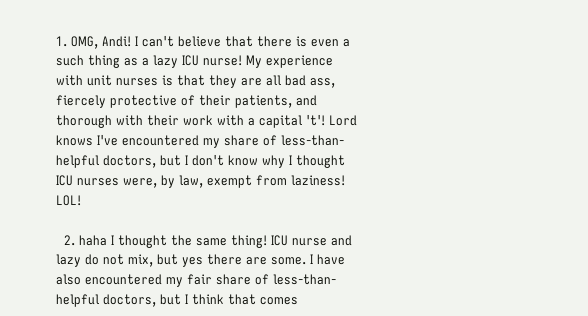1. OMG, Andi! I can't believe that there is even a such thing as a lazy ICU nurse! My experience with unit nurses is that they are all bad ass, fiercely protective of their patients, and thorough with their work with a capital 't'! Lord knows I've encountered my share of less-than-helpful doctors, but I don't know why I thought ICU nurses were, by law, exempt from laziness! LOL!

  2. haha I thought the same thing! ICU nurse and lazy do not mix, but yes there are some. I have also encountered my fair share of less-than-helpful doctors, but I think that comes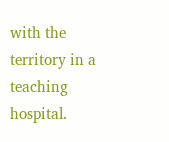with the territory in a teaching hospital.